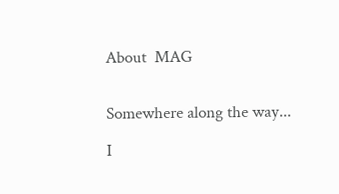About  MAG


Somewhere along the way...

I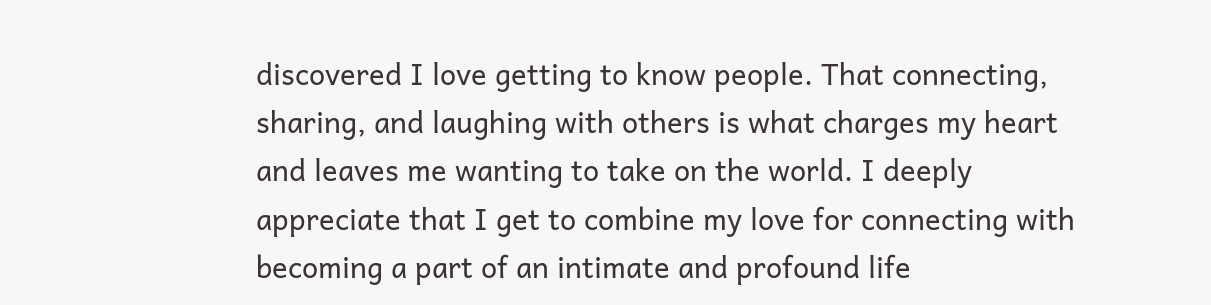discovered I love getting to know people. That connecting, sharing, and laughing with others is what charges my heart and leaves me wanting to take on the world. I deeply appreciate that I get to combine my love for connecting with becoming a part of an intimate and profound life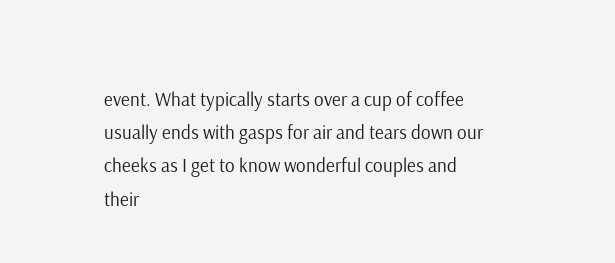event. What typically starts over a cup of coffee usually ends with gasps for air and tears down our cheeks as I get to know wonderful couples and their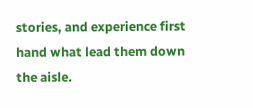stories, and experience first hand what lead them down the aisle.